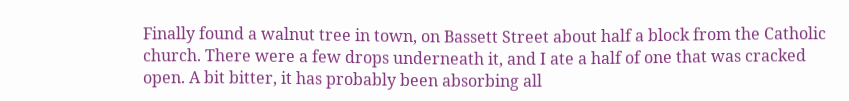Finally found a walnut tree in town, on Bassett Street about half a block from the Catholic church. There were a few drops underneath it, and I ate a half of one that was cracked open. A bit bitter, it has probably been absorbing all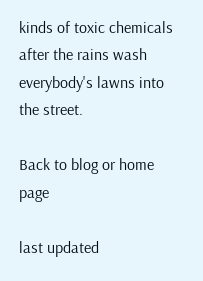kinds of toxic chemicals after the rains wash everybody's lawns into the street.

Back to blog or home page

last updated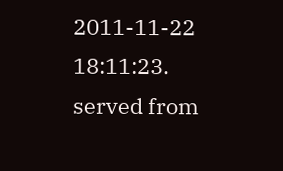2011-11-22 18:11:23. served from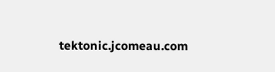tektonic.jcomeau.com